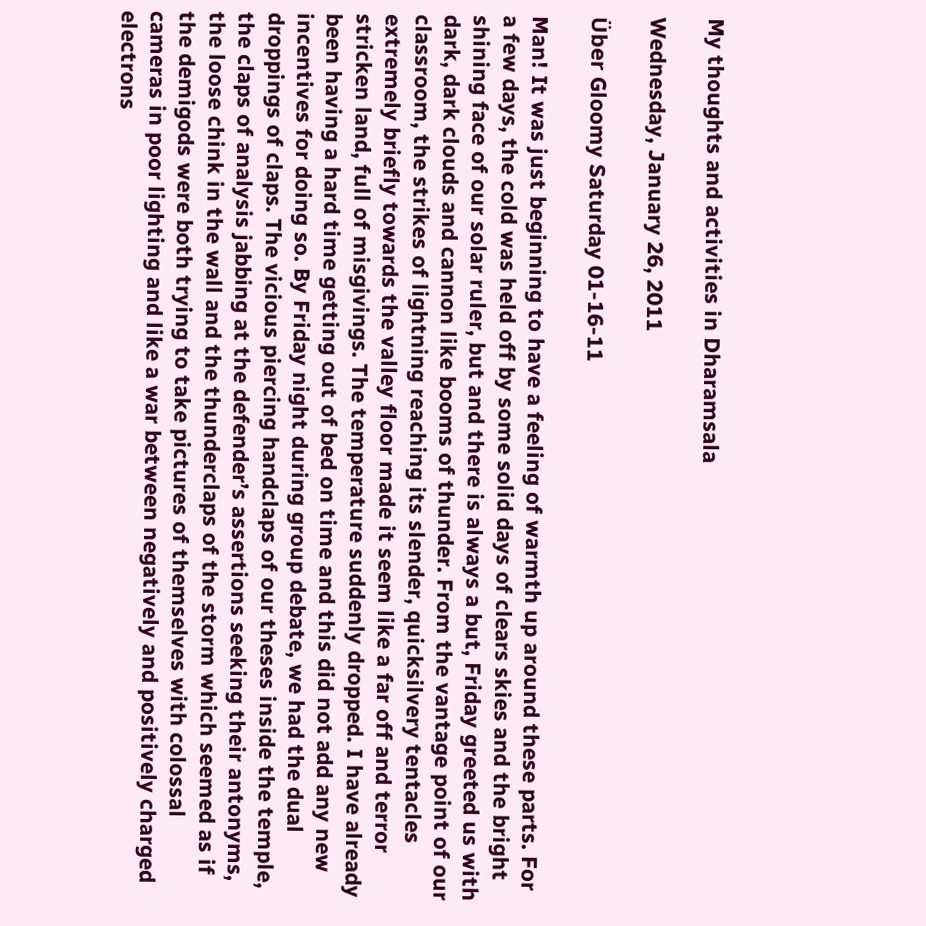My thoughts and activities in Dharamsala

Wednesday, January 26, 2011

Über Gloomy Saturday 01-16-11

Man! It was just beginning to have a feeling of warmth up around these parts. For a few days, the cold was held off by some solid days of clears skies and the bright shining face of our solar ruler, but and there is always a but, Friday greeted us with dark, dark clouds and cannon like booms of thunder. From the vantage point of our classroom, the strikes of lightning reaching its slender, quicksilvery tentacles extremely briefly towards the valley floor made it seem like a far off and terror stricken land, full of misgivings. The temperature suddenly dropped. I have already been having a hard time getting out of bed on time and this did not add any new incentives for doing so. By Friday night during group debate, we had the dual droppings of claps. The vicious piercing handclaps of our theses inside the temple, the claps of analysis jabbing at the defender’s assertions seeking their antonyms, the loose chink in the wall and the thunderclaps of the storm which seemed as if the demigods were both trying to take pictures of themselves with colossal cameras in poor lighting and like a war between negatively and positively charged electrons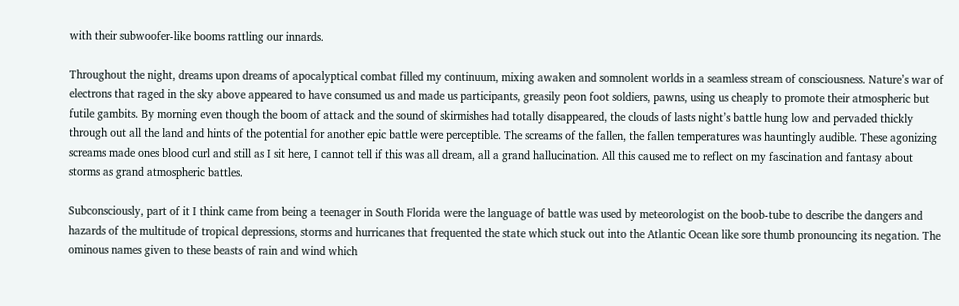with their subwoofer-like booms rattling our innards.

Throughout the night, dreams upon dreams of apocalyptical combat filled my continuum, mixing awaken and somnolent worlds in a seamless stream of consciousness. Nature’s war of electrons that raged in the sky above appeared to have consumed us and made us participants, greasily peon foot soldiers, pawns, using us cheaply to promote their atmospheric but futile gambits. By morning even though the boom of attack and the sound of skirmishes had totally disappeared, the clouds of lasts night’s battle hung low and pervaded thickly through out all the land and hints of the potential for another epic battle were perceptible. The screams of the fallen, the fallen temperatures was hauntingly audible. These agonizing screams made ones blood curl and still as I sit here, I cannot tell if this was all dream, all a grand hallucination. All this caused me to reflect on my fascination and fantasy about storms as grand atmospheric battles.

Subconsciously, part of it I think came from being a teenager in South Florida were the language of battle was used by meteorologist on the boob-tube to describe the dangers and hazards of the multitude of tropical depressions, storms and hurricanes that frequented the state which stuck out into the Atlantic Ocean like sore thumb pronouncing its negation. The ominous names given to these beasts of rain and wind which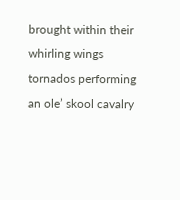brought within their whirling wings tornados performing an ole’ skool cavalry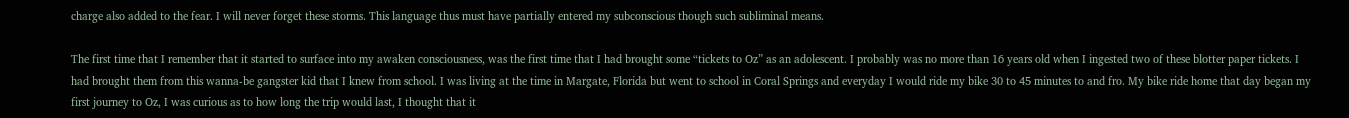charge also added to the fear. I will never forget these storms. This language thus must have partially entered my subconscious though such subliminal means.

The first time that I remember that it started to surface into my awaken consciousness, was the first time that I had brought some “tickets to Oz” as an adolescent. I probably was no more than 16 years old when I ingested two of these blotter paper tickets. I had brought them from this wanna-be gangster kid that I knew from school. I was living at the time in Margate, Florida but went to school in Coral Springs and everyday I would ride my bike 30 to 45 minutes to and fro. My bike ride home that day began my first journey to Oz, I was curious as to how long the trip would last, I thought that it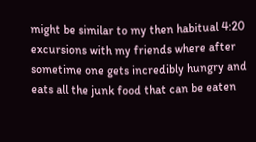might be similar to my then habitual 4:20 excursions with my friends where after sometime one gets incredibly hungry and eats all the junk food that can be eaten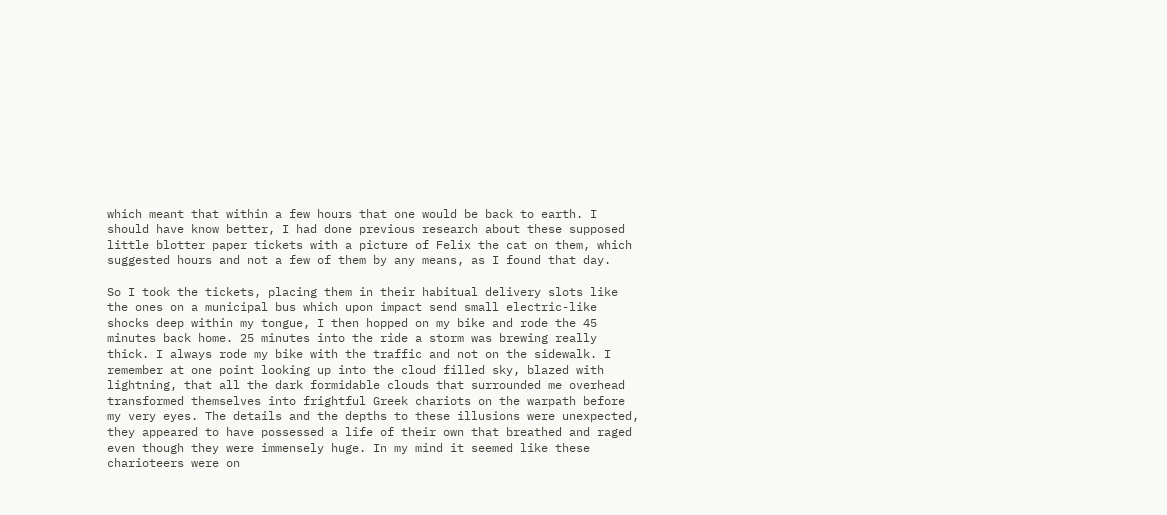which meant that within a few hours that one would be back to earth. I should have know better, I had done previous research about these supposed little blotter paper tickets with a picture of Felix the cat on them, which suggested hours and not a few of them by any means, as I found that day.

So I took the tickets, placing them in their habitual delivery slots like the ones on a municipal bus which upon impact send small electric-like shocks deep within my tongue, I then hopped on my bike and rode the 45 minutes back home. 25 minutes into the ride a storm was brewing really thick. I always rode my bike with the traffic and not on the sidewalk. I remember at one point looking up into the cloud filled sky, blazed with lightning, that all the dark formidable clouds that surrounded me overhead transformed themselves into frightful Greek chariots on the warpath before my very eyes. The details and the depths to these illusions were unexpected, they appeared to have possessed a life of their own that breathed and raged even though they were immensely huge. In my mind it seemed like these charioteers were on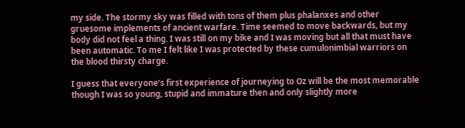my side. The stormy sky was filled with tons of them plus phalanxes and other gruesome implements of ancient warfare. Time seemed to move backwards, but my body did not feel a thing. I was still on my bike and I was moving but all that must have been automatic. To me I felt like I was protected by these cumulonimbial warriors on the blood thirsty charge.

I guess that everyone’s first experience of journeying to Oz will be the most memorable though I was so young, stupid and immature then and only slightly more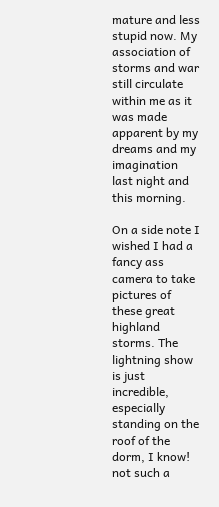mature and less stupid now. My association of storms and war still circulate within me as it was made apparent by my dreams and my imagination last night and this morning.

On a side note I wished I had a fancy ass camera to take pictures of these great highland storms. The lightning show is just incredible, especially standing on the roof of the dorm, I know! not such a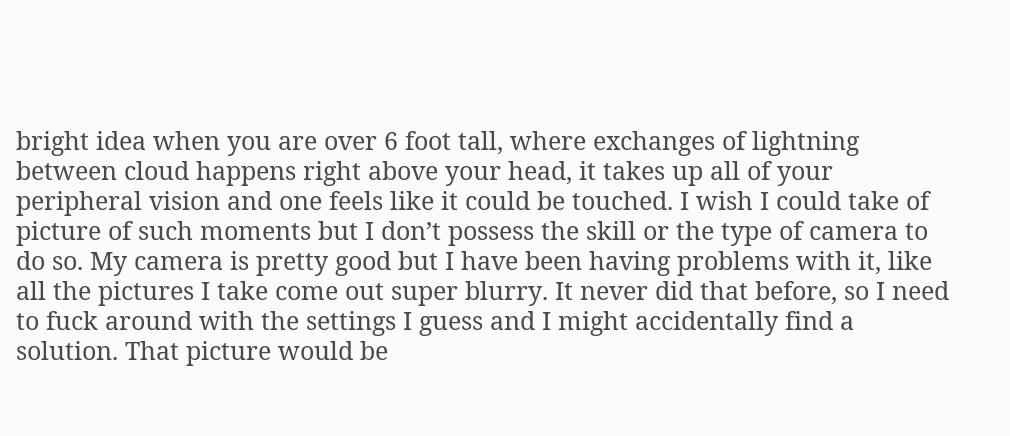bright idea when you are over 6 foot tall, where exchanges of lightning between cloud happens right above your head, it takes up all of your peripheral vision and one feels like it could be touched. I wish I could take of picture of such moments but I don’t possess the skill or the type of camera to do so. My camera is pretty good but I have been having problems with it, like all the pictures I take come out super blurry. It never did that before, so I need to fuck around with the settings I guess and I might accidentally find a solution. That picture would be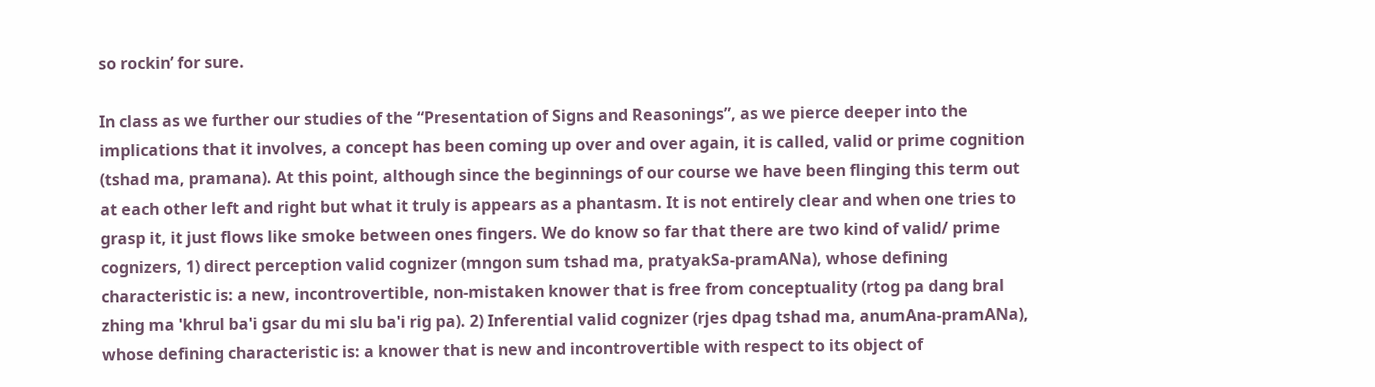so rockin’ for sure.

In class as we further our studies of the “Presentation of Signs and Reasonings”, as we pierce deeper into the implications that it involves, a concept has been coming up over and over again, it is called, valid or prime cognition (tshad ma, pramana). At this point, although since the beginnings of our course we have been flinging this term out at each other left and right but what it truly is appears as a phantasm. It is not entirely clear and when one tries to grasp it, it just flows like smoke between ones fingers. We do know so far that there are two kind of valid/ prime cognizers, 1) direct perception valid cognizer (mngon sum tshad ma, pratyakSa-pramANa), whose defining characteristic is: a new, incontrovertible, non-mistaken knower that is free from conceptuality (rtog pa dang bral zhing ma 'khrul ba'i gsar du mi slu ba'i rig pa). 2) Inferential valid cognizer (rjes dpag tshad ma, anumAna-pramANa), whose defining characteristic is: a knower that is new and incontrovertible with respect to its object of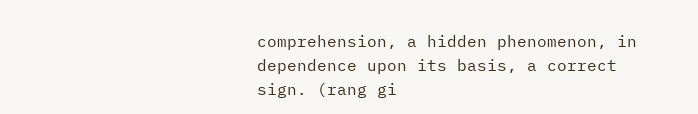comprehension, a hidden phenomenon, in dependence upon its basis, a correct sign. (rang gi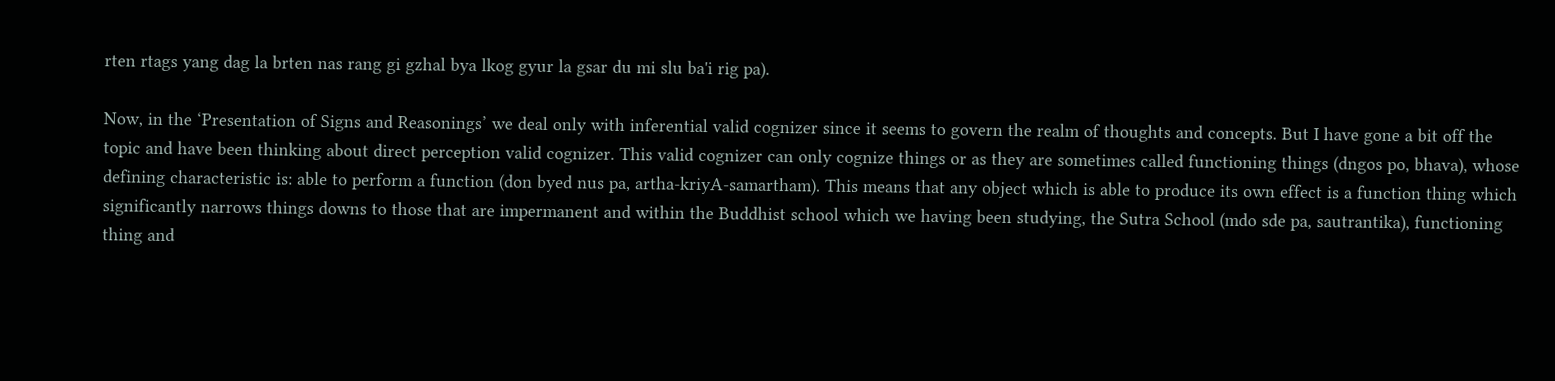rten rtags yang dag la brten nas rang gi gzhal bya lkog gyur la gsar du mi slu ba'i rig pa).

Now, in the ‘Presentation of Signs and Reasonings’ we deal only with inferential valid cognizer since it seems to govern the realm of thoughts and concepts. But I have gone a bit off the topic and have been thinking about direct perception valid cognizer. This valid cognizer can only cognize things or as they are sometimes called functioning things (dngos po, bhava), whose defining characteristic is: able to perform a function (don byed nus pa, artha-kriyA-samartham). This means that any object which is able to produce its own effect is a function thing which significantly narrows things downs to those that are impermanent and within the Buddhist school which we having been studying, the Sutra School (mdo sde pa, sautrantika), functioning thing and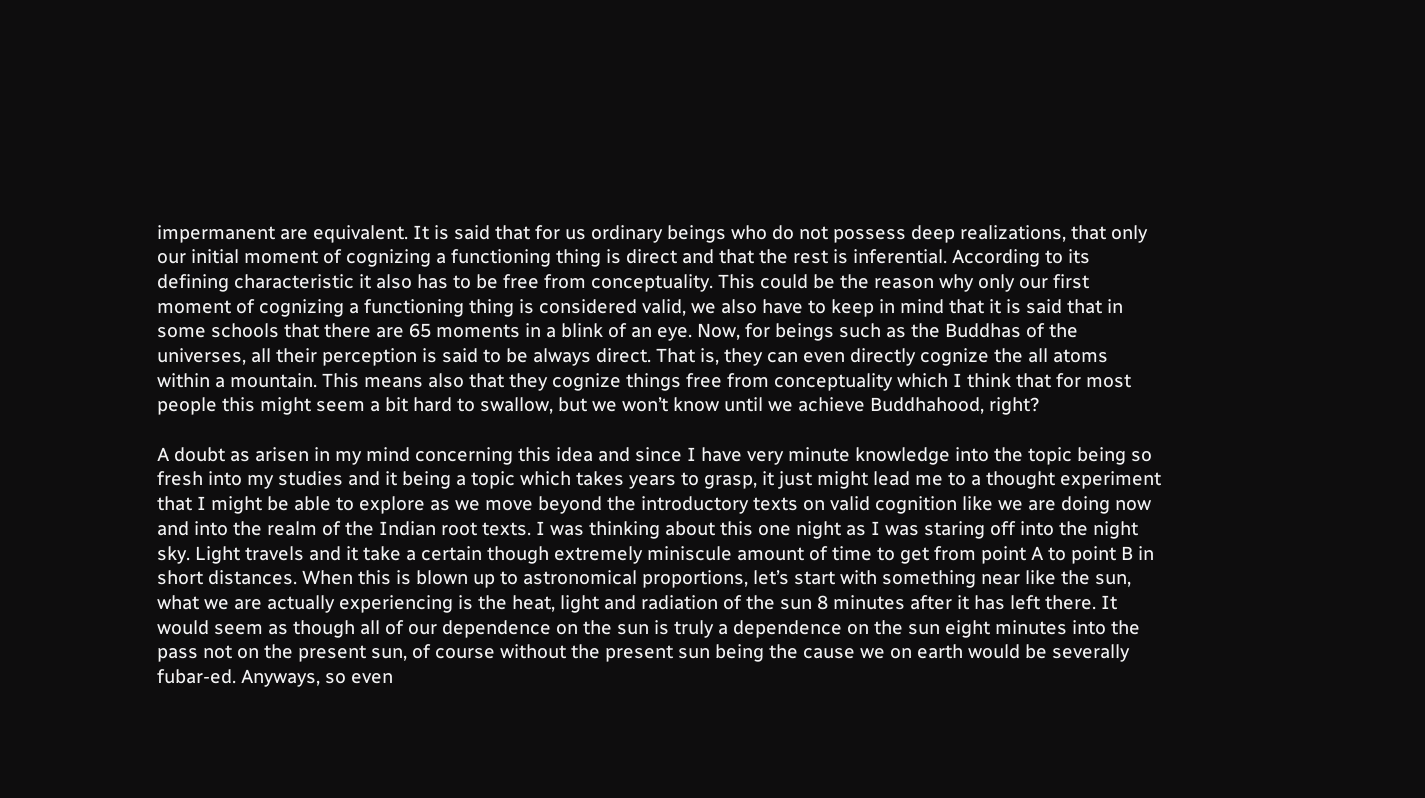impermanent are equivalent. It is said that for us ordinary beings who do not possess deep realizations, that only our initial moment of cognizing a functioning thing is direct and that the rest is inferential. According to its defining characteristic it also has to be free from conceptuality. This could be the reason why only our first moment of cognizing a functioning thing is considered valid, we also have to keep in mind that it is said that in some schools that there are 65 moments in a blink of an eye. Now, for beings such as the Buddhas of the universes, all their perception is said to be always direct. That is, they can even directly cognize the all atoms within a mountain. This means also that they cognize things free from conceptuality which I think that for most people this might seem a bit hard to swallow, but we won’t know until we achieve Buddhahood, right?

A doubt as arisen in my mind concerning this idea and since I have very minute knowledge into the topic being so fresh into my studies and it being a topic which takes years to grasp, it just might lead me to a thought experiment that I might be able to explore as we move beyond the introductory texts on valid cognition like we are doing now and into the realm of the Indian root texts. I was thinking about this one night as I was staring off into the night sky. Light travels and it take a certain though extremely miniscule amount of time to get from point A to point B in short distances. When this is blown up to astronomical proportions, let’s start with something near like the sun, what we are actually experiencing is the heat, light and radiation of the sun 8 minutes after it has left there. It would seem as though all of our dependence on the sun is truly a dependence on the sun eight minutes into the pass not on the present sun, of course without the present sun being the cause we on earth would be severally fubar-ed. Anyways, so even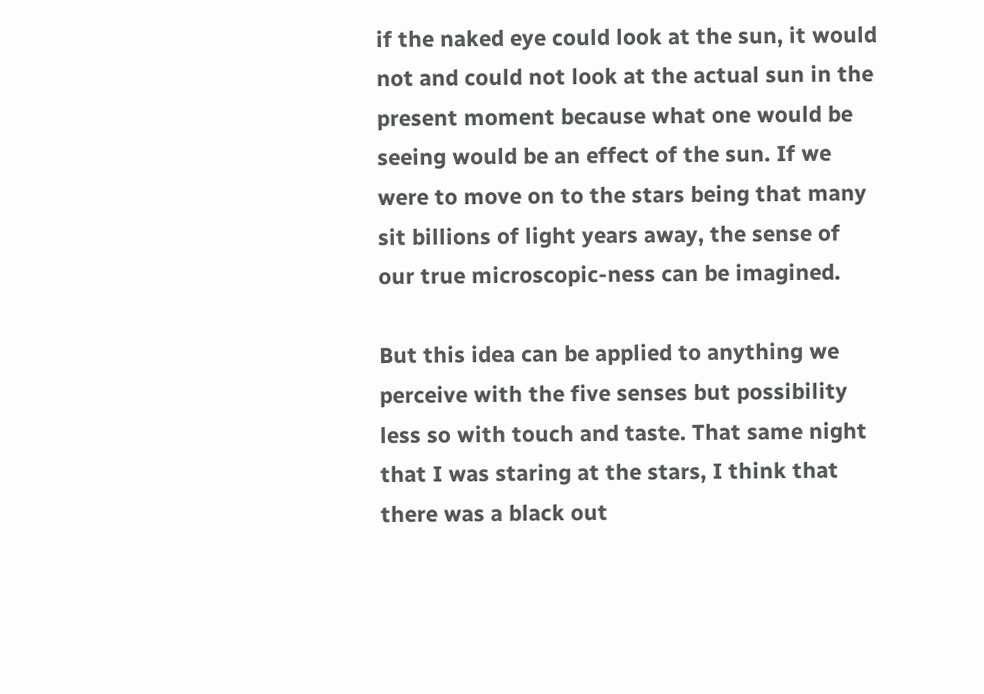if the naked eye could look at the sun, it would not and could not look at the actual sun in the present moment because what one would be seeing would be an effect of the sun. If we were to move on to the stars being that many sit billions of light years away, the sense of our true microscopic-ness can be imagined.

But this idea can be applied to anything we perceive with the five senses but possibility less so with touch and taste. That same night that I was staring at the stars, I think that there was a black out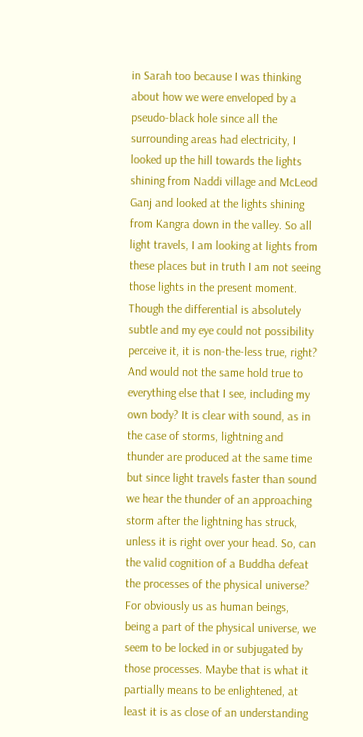in Sarah too because I was thinking about how we were enveloped by a pseudo-black hole since all the surrounding areas had electricity, I looked up the hill towards the lights shining from Naddi village and McLeod Ganj and looked at the lights shining from Kangra down in the valley. So all light travels, I am looking at lights from these places but in truth I am not seeing those lights in the present moment. Though the differential is absolutely subtle and my eye could not possibility perceive it, it is non-the-less true, right? And would not the same hold true to everything else that I see, including my own body? It is clear with sound, as in the case of storms, lightning and thunder are produced at the same time but since light travels faster than sound we hear the thunder of an approaching storm after the lightning has struck, unless it is right over your head. So, can the valid cognition of a Buddha defeat the processes of the physical universe? For obviously us as human beings, being a part of the physical universe, we seem to be locked in or subjugated by those processes. Maybe that is what it partially means to be enlightened, at least it is as close of an understanding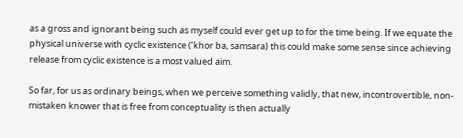as a gross and ignorant being such as myself could ever get up to for the time being. If we equate the physical universe with cyclic existence (‘khor ba, samsara) this could make some sense since achieving release from cyclic existence is a most valued aim.

So far, for us as ordinary beings, when we perceive something validly, that new, incontrovertible, non-mistaken knower that is free from conceptuality is then actually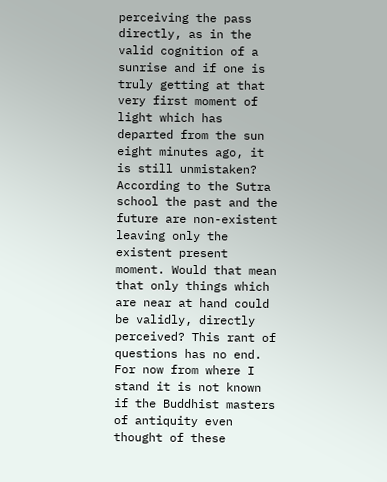perceiving the pass directly, as in the valid cognition of a sunrise and if one is truly getting at that very first moment of light which has departed from the sun eight minutes ago, it is still unmistaken? According to the Sutra school the past and the future are non-existent leaving only the existent present moment. Would that mean that only things which are near at hand could be validly, directly perceived? This rant of questions has no end. For now from where I stand it is not known if the Buddhist masters of antiquity even thought of these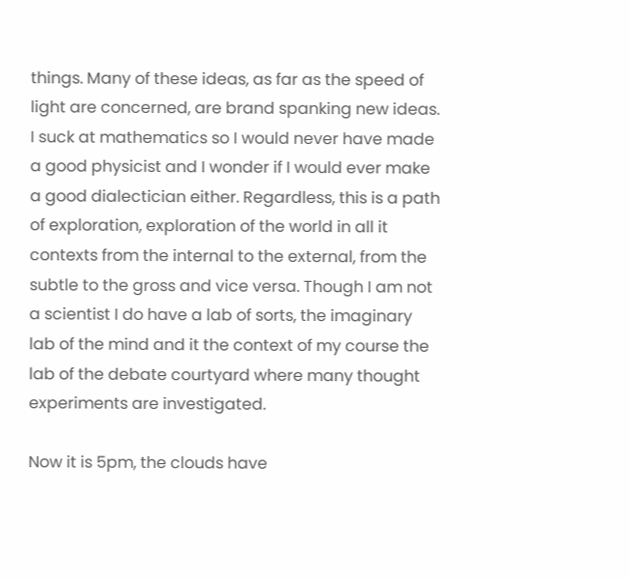things. Many of these ideas, as far as the speed of light are concerned, are brand spanking new ideas. I suck at mathematics so I would never have made a good physicist and I wonder if I would ever make a good dialectician either. Regardless, this is a path of exploration, exploration of the world in all it contexts from the internal to the external, from the subtle to the gross and vice versa. Though I am not a scientist I do have a lab of sorts, the imaginary lab of the mind and it the context of my course the lab of the debate courtyard where many thought experiments are investigated.

Now it is 5pm, the clouds have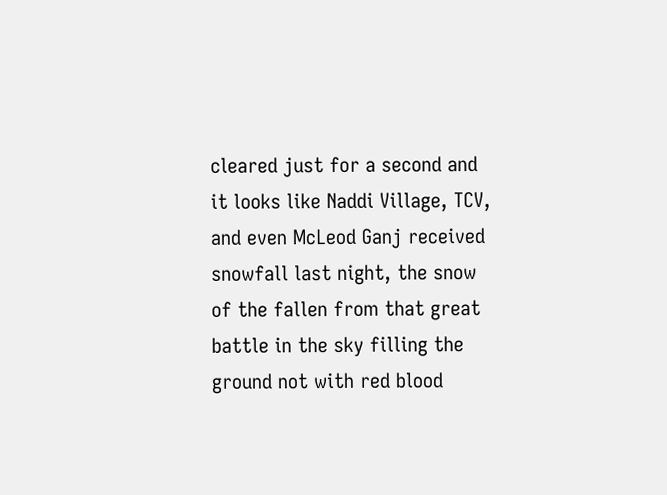cleared just for a second and it looks like Naddi Village, TCV, and even McLeod Ganj received snowfall last night, the snow of the fallen from that great battle in the sky filling the ground not with red blood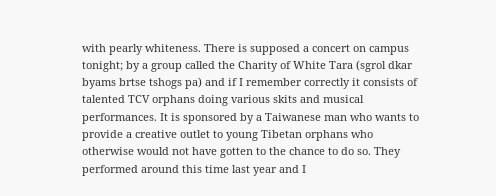with pearly whiteness. There is supposed a concert on campus tonight; by a group called the Charity of White Tara (sgrol dkar byams brtse tshogs pa) and if I remember correctly it consists of talented TCV orphans doing various skits and musical performances. It is sponsored by a Taiwanese man who wants to provide a creative outlet to young Tibetan orphans who otherwise would not have gotten to the chance to do so. They performed around this time last year and I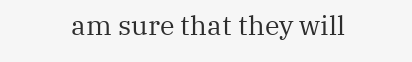am sure that they will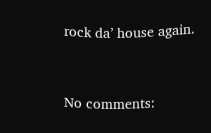rock da’ house again.


No comments: